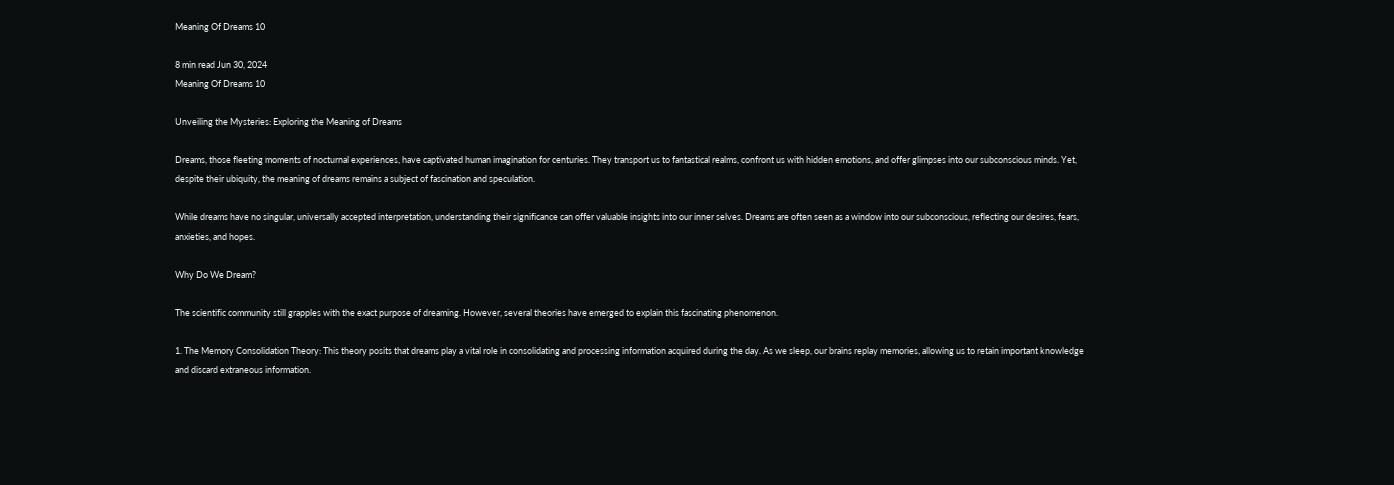Meaning Of Dreams 10

8 min read Jun 30, 2024
Meaning Of Dreams 10

Unveiling the Mysteries: Exploring the Meaning of Dreams

Dreams, those fleeting moments of nocturnal experiences, have captivated human imagination for centuries. They transport us to fantastical realms, confront us with hidden emotions, and offer glimpses into our subconscious minds. Yet, despite their ubiquity, the meaning of dreams remains a subject of fascination and speculation.

While dreams have no singular, universally accepted interpretation, understanding their significance can offer valuable insights into our inner selves. Dreams are often seen as a window into our subconscious, reflecting our desires, fears, anxieties, and hopes.

Why Do We Dream?

The scientific community still grapples with the exact purpose of dreaming. However, several theories have emerged to explain this fascinating phenomenon.

1. The Memory Consolidation Theory: This theory posits that dreams play a vital role in consolidating and processing information acquired during the day. As we sleep, our brains replay memories, allowing us to retain important knowledge and discard extraneous information.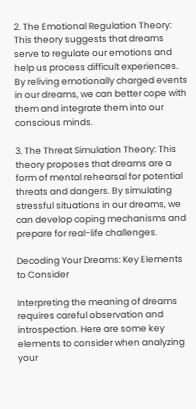2. The Emotional Regulation Theory: This theory suggests that dreams serve to regulate our emotions and help us process difficult experiences. By reliving emotionally charged events in our dreams, we can better cope with them and integrate them into our conscious minds.

3. The Threat Simulation Theory: This theory proposes that dreams are a form of mental rehearsal for potential threats and dangers. By simulating stressful situations in our dreams, we can develop coping mechanisms and prepare for real-life challenges.

Decoding Your Dreams: Key Elements to Consider

Interpreting the meaning of dreams requires careful observation and introspection. Here are some key elements to consider when analyzing your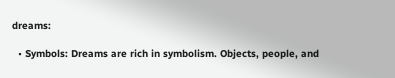dreams:

  • Symbols: Dreams are rich in symbolism. Objects, people, and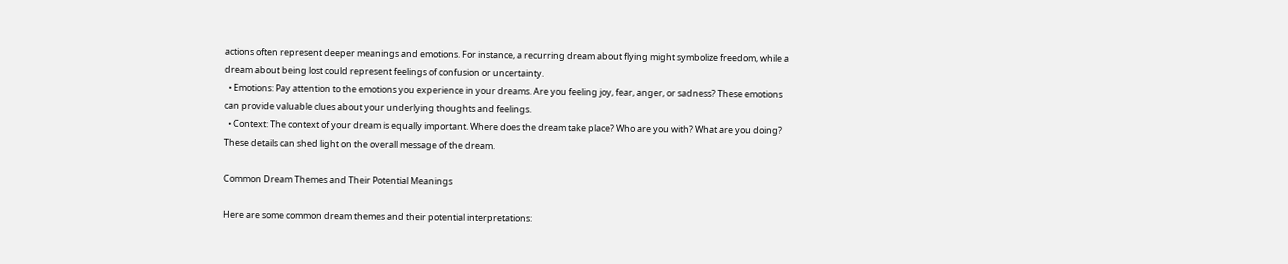actions often represent deeper meanings and emotions. For instance, a recurring dream about flying might symbolize freedom, while a dream about being lost could represent feelings of confusion or uncertainty.
  • Emotions: Pay attention to the emotions you experience in your dreams. Are you feeling joy, fear, anger, or sadness? These emotions can provide valuable clues about your underlying thoughts and feelings.
  • Context: The context of your dream is equally important. Where does the dream take place? Who are you with? What are you doing? These details can shed light on the overall message of the dream.

Common Dream Themes and Their Potential Meanings

Here are some common dream themes and their potential interpretations: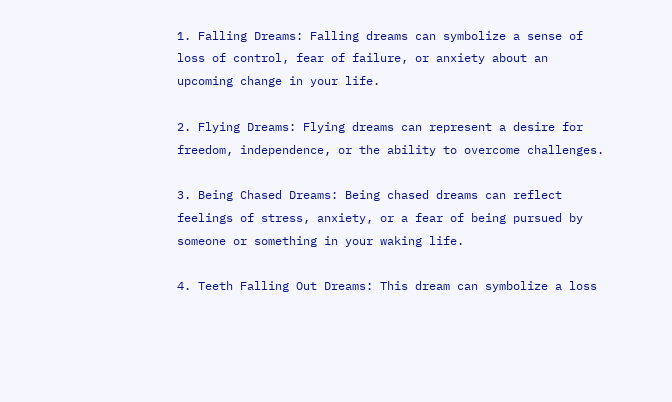1. Falling Dreams: Falling dreams can symbolize a sense of loss of control, fear of failure, or anxiety about an upcoming change in your life.

2. Flying Dreams: Flying dreams can represent a desire for freedom, independence, or the ability to overcome challenges.

3. Being Chased Dreams: Being chased dreams can reflect feelings of stress, anxiety, or a fear of being pursued by someone or something in your waking life.

4. Teeth Falling Out Dreams: This dream can symbolize a loss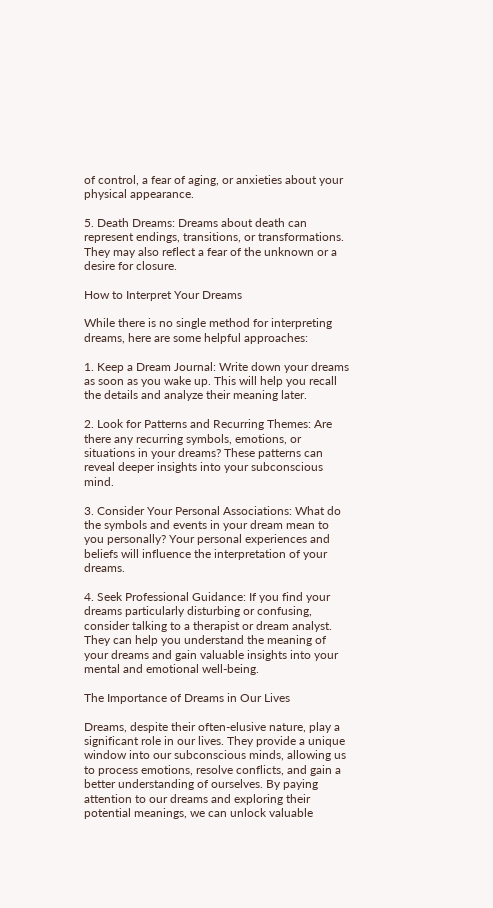of control, a fear of aging, or anxieties about your physical appearance.

5. Death Dreams: Dreams about death can represent endings, transitions, or transformations. They may also reflect a fear of the unknown or a desire for closure.

How to Interpret Your Dreams

While there is no single method for interpreting dreams, here are some helpful approaches:

1. Keep a Dream Journal: Write down your dreams as soon as you wake up. This will help you recall the details and analyze their meaning later.

2. Look for Patterns and Recurring Themes: Are there any recurring symbols, emotions, or situations in your dreams? These patterns can reveal deeper insights into your subconscious mind.

3. Consider Your Personal Associations: What do the symbols and events in your dream mean to you personally? Your personal experiences and beliefs will influence the interpretation of your dreams.

4. Seek Professional Guidance: If you find your dreams particularly disturbing or confusing, consider talking to a therapist or dream analyst. They can help you understand the meaning of your dreams and gain valuable insights into your mental and emotional well-being.

The Importance of Dreams in Our Lives

Dreams, despite their often-elusive nature, play a significant role in our lives. They provide a unique window into our subconscious minds, allowing us to process emotions, resolve conflicts, and gain a better understanding of ourselves. By paying attention to our dreams and exploring their potential meanings, we can unlock valuable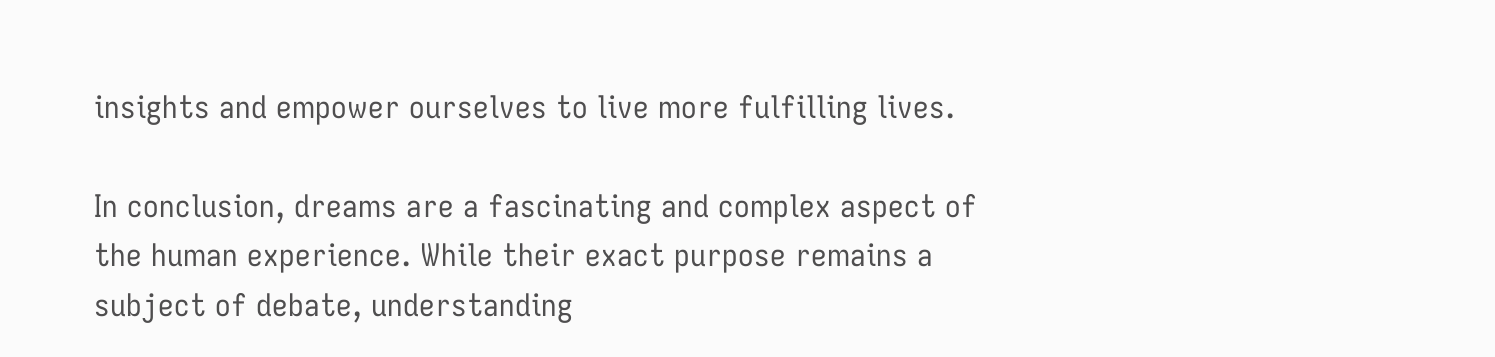insights and empower ourselves to live more fulfilling lives.

In conclusion, dreams are a fascinating and complex aspect of the human experience. While their exact purpose remains a subject of debate, understanding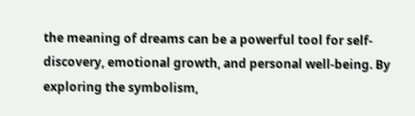the meaning of dreams can be a powerful tool for self-discovery, emotional growth, and personal well-being. By exploring the symbolism,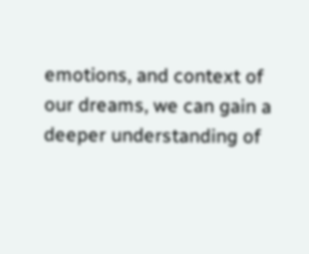emotions, and context of our dreams, we can gain a deeper understanding of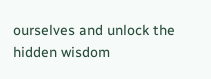ourselves and unlock the hidden wisdom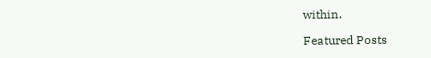within.

Featured Posts